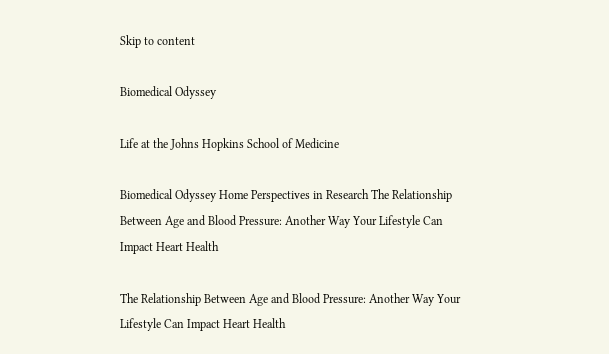Skip to content

Biomedical Odyssey

Life at the Johns Hopkins School of Medicine

Biomedical Odyssey Home Perspectives in Research The Relationship Between Age and Blood Pressure: Another Way Your Lifestyle Can Impact Heart Health

The Relationship Between Age and Blood Pressure: Another Way Your Lifestyle Can Impact Heart Health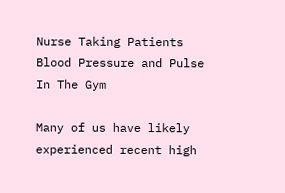Nurse Taking Patients Blood Pressure and Pulse In The Gym

Many of us have likely experienced recent high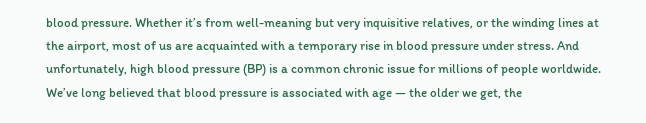blood pressure. Whether it’s from well-meaning but very inquisitive relatives, or the winding lines at the airport, most of us are acquainted with a temporary rise in blood pressure under stress. And unfortunately, high blood pressure (BP) is a common chronic issue for millions of people worldwide. We’ve long believed that blood pressure is associated with age — the older we get, the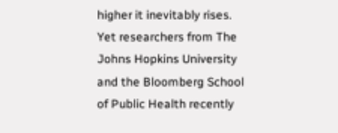higher it inevitably rises. Yet researchers from The Johns Hopkins University and the Bloomberg School of Public Health recently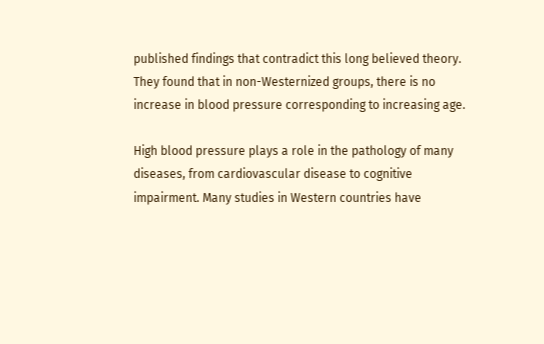published findings that contradict this long believed theory. They found that in non-Westernized groups, there is no increase in blood pressure corresponding to increasing age.

High blood pressure plays a role in the pathology of many diseases, from cardiovascular disease to cognitive impairment. Many studies in Western countries have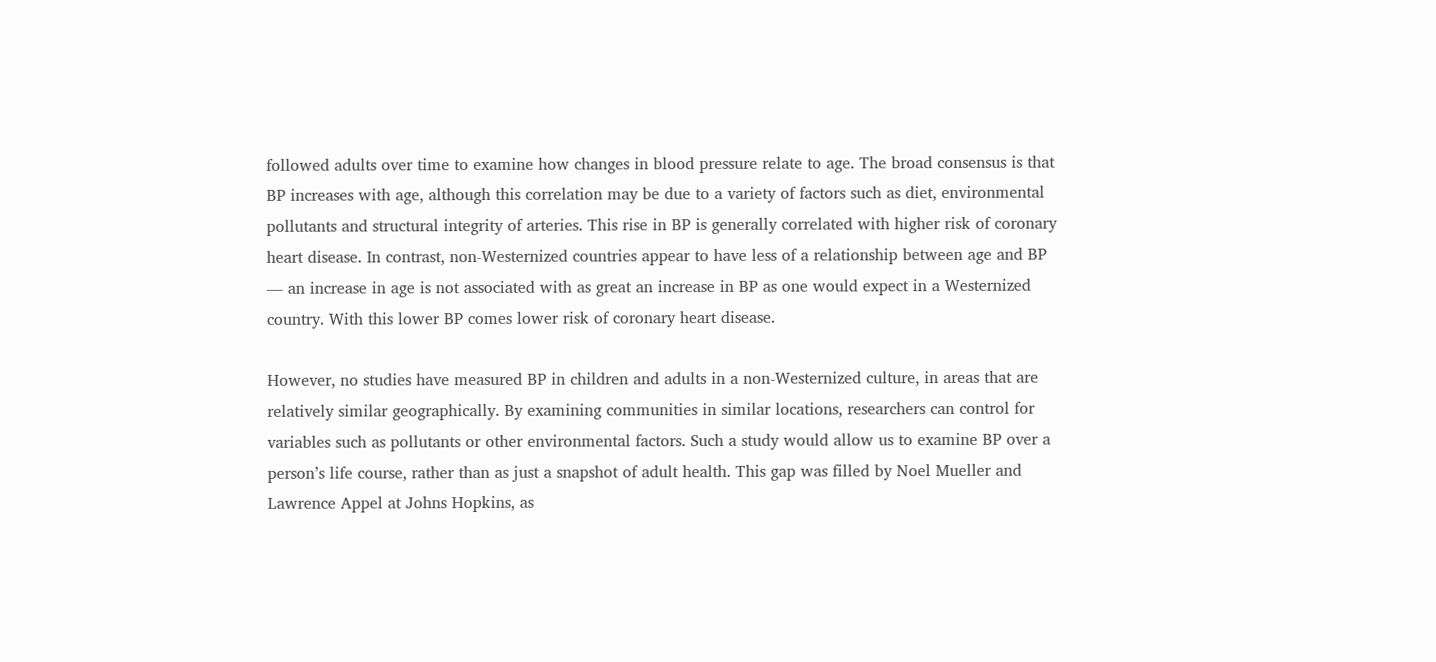followed adults over time to examine how changes in blood pressure relate to age. The broad consensus is that BP increases with age, although this correlation may be due to a variety of factors such as diet, environmental pollutants and structural integrity of arteries. This rise in BP is generally correlated with higher risk of coronary heart disease. In contrast, non-Westernized countries appear to have less of a relationship between age and BP — an increase in age is not associated with as great an increase in BP as one would expect in a Westernized country. With this lower BP comes lower risk of coronary heart disease.

However, no studies have measured BP in children and adults in a non-Westernized culture, in areas that are relatively similar geographically. By examining communities in similar locations, researchers can control for variables such as pollutants or other environmental factors. Such a study would allow us to examine BP over a person’s life course, rather than as just a snapshot of adult health. This gap was filled by Noel Mueller and Lawrence Appel at Johns Hopkins, as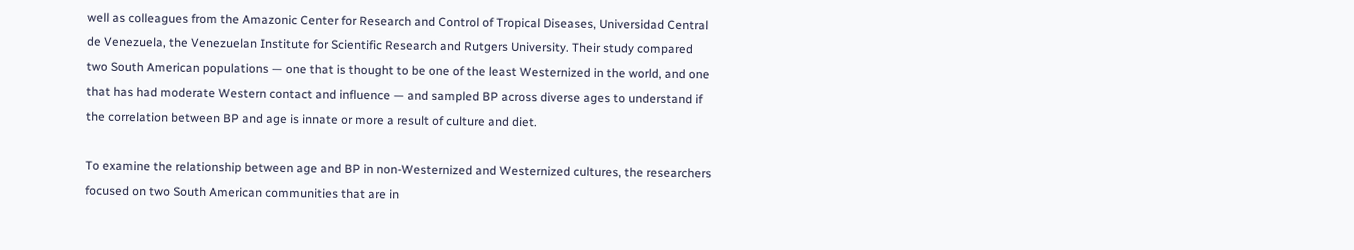well as colleagues from the Amazonic Center for Research and Control of Tropical Diseases, Universidad Central de Venezuela, the Venezuelan Institute for Scientific Research and Rutgers University. Their study compared two South American populations — one that is thought to be one of the least Westernized in the world, and one that has had moderate Western contact and influence — and sampled BP across diverse ages to understand if the correlation between BP and age is innate or more a result of culture and diet.

To examine the relationship between age and BP in non-Westernized and Westernized cultures, the researchers focused on two South American communities that are in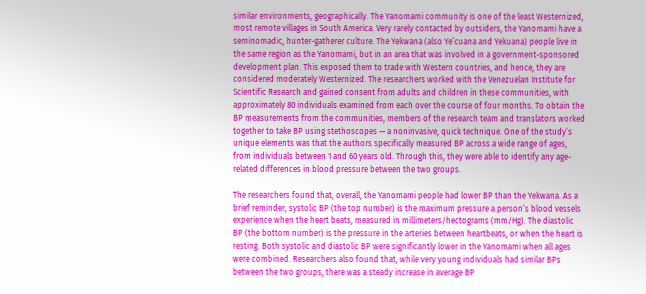similar environments, geographically. The Yanomami community is one of the least Westernized, most remote villages in South America. Very rarely contacted by outsiders, the Yanomami have a seminomadic, hunter-gatherer culture. The Yekwana (also Ye’cuana and Yekuana) people live in the same region as the Yanomami, but in an area that was involved in a government-sponsored development plan. This exposed them to trade with Western countries, and hence, they are considered moderately Westernized. The researchers worked with the Venezuelan Institute for Scientific Research and gained consent from adults and children in these communities, with approximately 80 individuals examined from each over the course of four months. To obtain the BP measurements from the communities, members of the research team and translators worked together to take BP using stethoscopes — a noninvasive, quick technique. One of the study’s unique elements was that the authors specifically measured BP across a wide range of ages, from individuals between 1 and 60 years old. Through this, they were able to identify any age-related differences in blood pressure between the two groups.

The researchers found that, overall, the Yanomami people had lower BP than the Yekwana. As a brief reminder, systolic BP (the top number) is the maximum pressure a person’s blood vessels experience when the heart beats, measured in millimeters/hectograms (mm/Hg). The diastolic BP (the bottom number) is the pressure in the arteries between heartbeats, or when the heart is resting. Both systolic and diastolic BP were significantly lower in the Yanomami when all ages were combined. Researchers also found that, while very young individuals had similar BPs between the two groups, there was a steady increase in average BP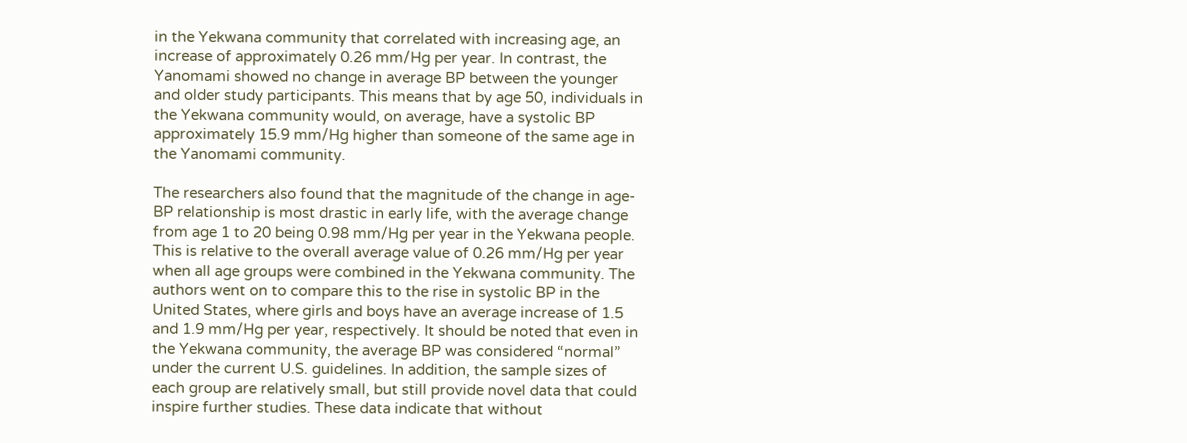in the Yekwana community that correlated with increasing age, an increase of approximately 0.26 mm/Hg per year. In contrast, the Yanomami showed no change in average BP between the younger and older study participants. This means that by age 50, individuals in the Yekwana community would, on average, have a systolic BP approximately 15.9 mm/Hg higher than someone of the same age in the Yanomami community.

The researchers also found that the magnitude of the change in age-BP relationship is most drastic in early life, with the average change from age 1 to 20 being 0.98 mm/Hg per year in the Yekwana people. This is relative to the overall average value of 0.26 mm/Hg per year when all age groups were combined in the Yekwana community. The authors went on to compare this to the rise in systolic BP in the United States, where girls and boys have an average increase of 1.5 and 1.9 mm/Hg per year, respectively. It should be noted that even in the Yekwana community, the average BP was considered “normal” under the current U.S. guidelines. In addition, the sample sizes of each group are relatively small, but still provide novel data that could inspire further studies. These data indicate that without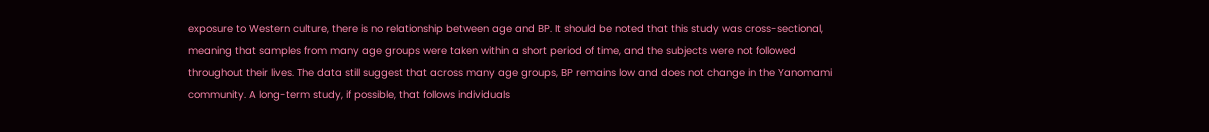exposure to Western culture, there is no relationship between age and BP. It should be noted that this study was cross-sectional, meaning that samples from many age groups were taken within a short period of time, and the subjects were not followed throughout their lives. The data still suggest that across many age groups, BP remains low and does not change in the Yanomami community. A long-term study, if possible, that follows individuals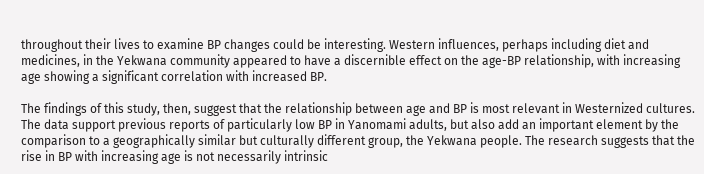throughout their lives to examine BP changes could be interesting. Western influences, perhaps including diet and medicines, in the Yekwana community appeared to have a discernible effect on the age-BP relationship, with increasing age showing a significant correlation with increased BP.

The findings of this study, then, suggest that the relationship between age and BP is most relevant in Westernized cultures. The data support previous reports of particularly low BP in Yanomami adults, but also add an important element by the comparison to a geographically similar but culturally different group, the Yekwana people. The research suggests that the rise in BP with increasing age is not necessarily intrinsic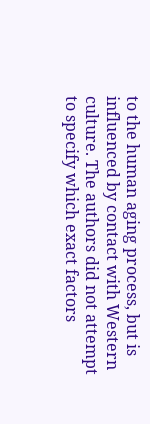to the human aging process, but is influenced by contact with Western culture. The authors did not attempt to specify which exact factors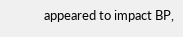appeared to impact BP,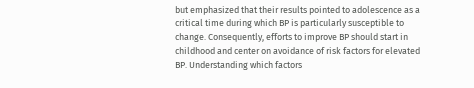but emphasized that their results pointed to adolescence as a critical time during which BP is particularly susceptible to change. Consequently, efforts to improve BP should start in childhood and center on avoidance of risk factors for elevated BP. Understanding which factors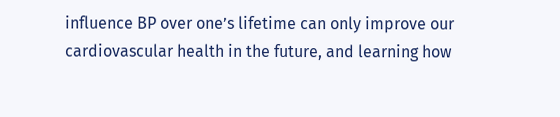influence BP over one’s lifetime can only improve our cardiovascular health in the future, and learning how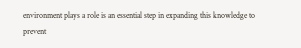environment plays a role is an essential step in expanding this knowledge to prevent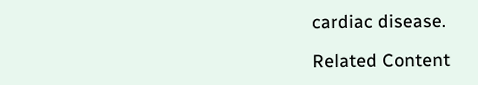cardiac disease.

Related Content